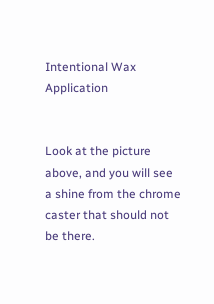Intentional Wax Application


Look at the picture above, and you will see a shine from the chrome caster that should not be there.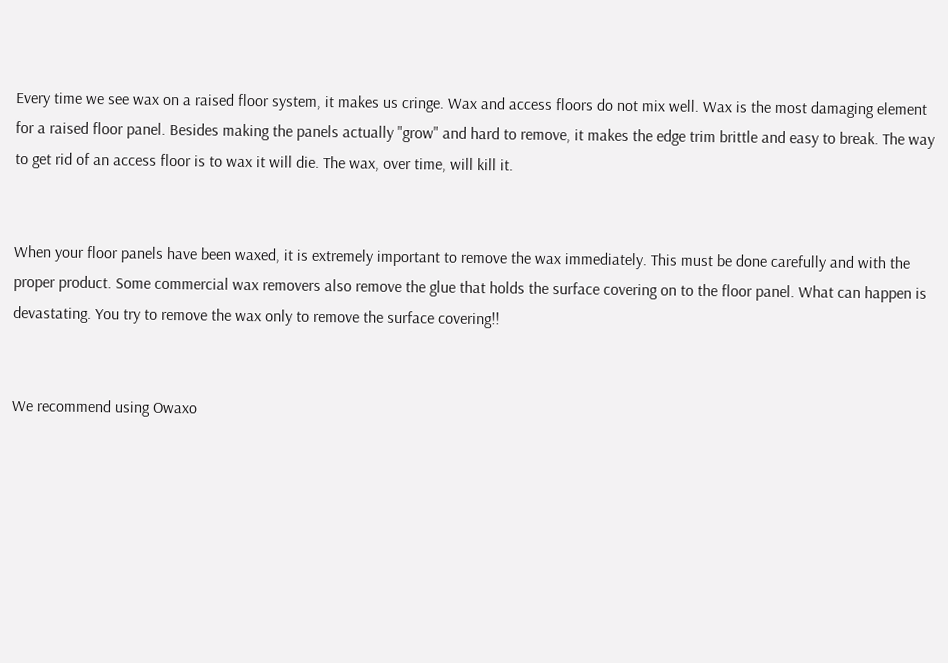Every time we see wax on a raised floor system, it makes us cringe. Wax and access floors do not mix well. Wax is the most damaging element for a raised floor panel. Besides making the panels actually "grow" and hard to remove, it makes the edge trim brittle and easy to break. The way to get rid of an access floor is to wax it will die. The wax, over time, will kill it.


When your floor panels have been waxed, it is extremely important to remove the wax immediately. This must be done carefully and with the proper product. Some commercial wax removers also remove the glue that holds the surface covering on to the floor panel. What can happen is devastating. You try to remove the wax only to remove the surface covering!!


We recommend using Owaxo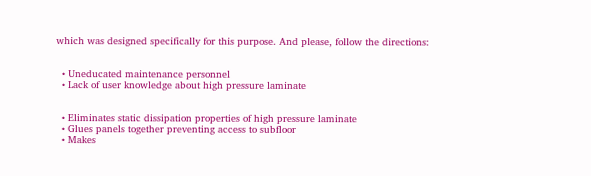which was designed specifically for this purpose. And please, follow the directions:


  • Uneducated maintenance personnel
  • Lack of user knowledge about high pressure laminate


  • Eliminates static dissipation properties of high pressure laminate
  • Glues panels together preventing access to subfloor
  • Makes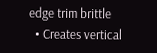edge trim brittle
  • Creates vertical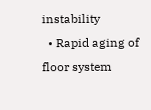instability
  • Rapid aging of floor system